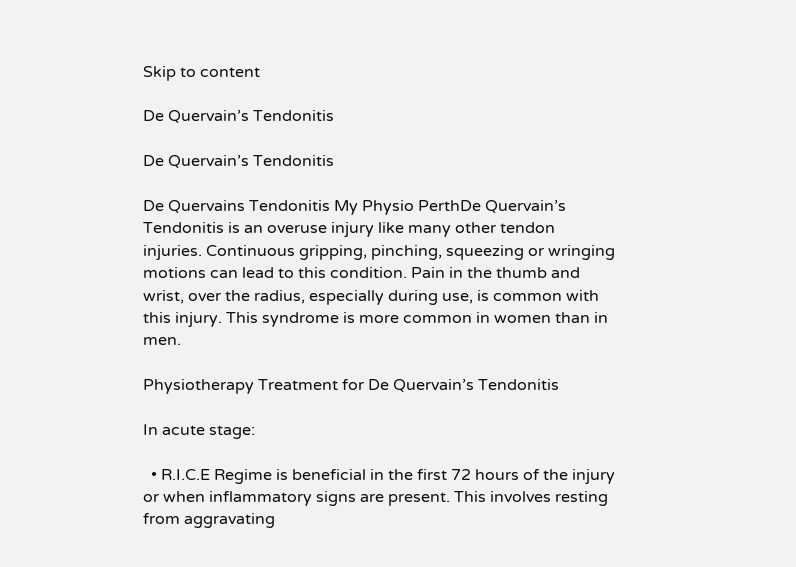Skip to content

De Quervain’s Tendonitis

De Quervain’s Tendonitis

De Quervains Tendonitis My Physio PerthDe Quervain’s Tendonitis is an overuse injury like many other tendon injuries. Continuous gripping, pinching, squeezing or wringing motions can lead to this condition. Pain in the thumb and wrist, over the radius, especially during use, is common with this injury. This syndrome is more common in women than in men.

Physiotherapy Treatment for De Quervain’s Tendonitis

In acute stage:

  • R.I.C.E Regime is beneficial in the first 72 hours of the injury or when inflammatory signs are present. This involves resting from aggravating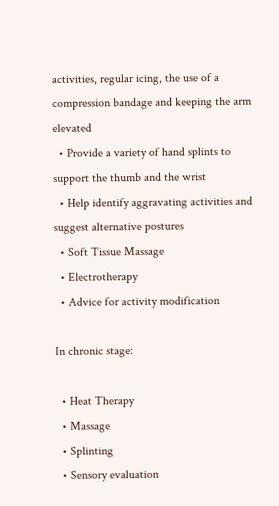activities, regular icing, the use of a compression bandage and keeping the arm elevated
  • Provide a variety of hand splints to support the thumb and the wrist
  • Help identify aggravating activities and suggest alternative postures
  • Soft Tissue Massage
  • Electrotherapy
  • Advice for activity modification

In chronic stage:

  • Heat Therapy
  • Massage
  • Splinting
  • Sensory evaluation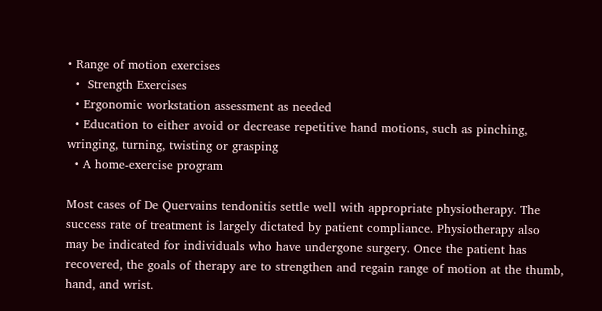• Range of motion exercises
  •  Strength Exercises
  • Ergonomic workstation assessment as needed
  • Education to either avoid or decrease repetitive hand motions, such as pinching, wringing, turning, twisting or grasping
  • A home-exercise program

Most cases of De Quervains tendonitis settle well with appropriate physiotherapy. The success rate of treatment is largely dictated by patient compliance. Physiotherapy also may be indicated for individuals who have undergone surgery. Once the patient has recovered, the goals of therapy are to strengthen and regain range of motion at the thumb, hand, and wrist.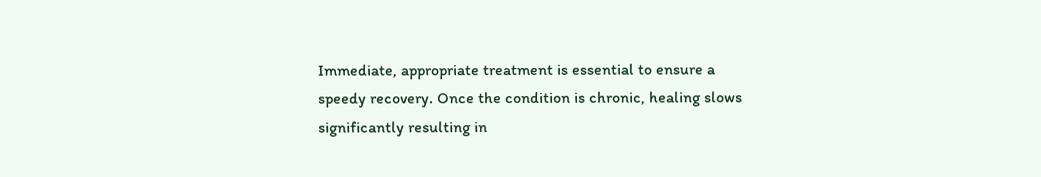Immediate, appropriate treatment is essential to ensure a speedy recovery. Once the condition is chronic, healing slows significantly resulting in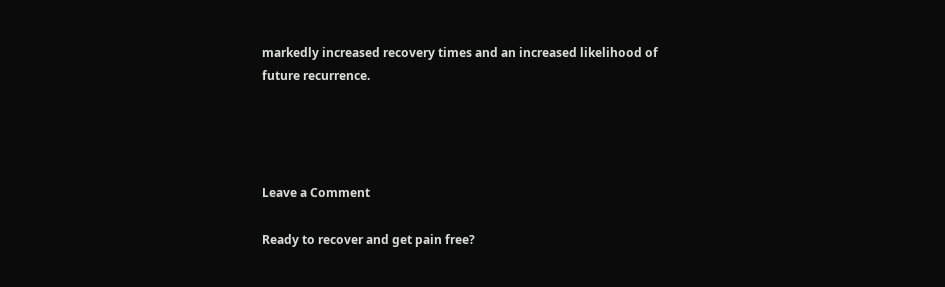markedly increased recovery times and an increased likelihood of future recurrence.




Leave a Comment

Ready to recover and get pain free?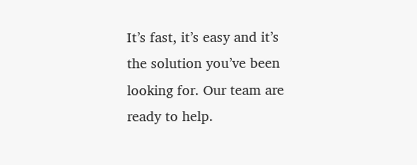It’s fast, it’s easy and it’s the solution you’ve been looking for. Our team are ready to help.